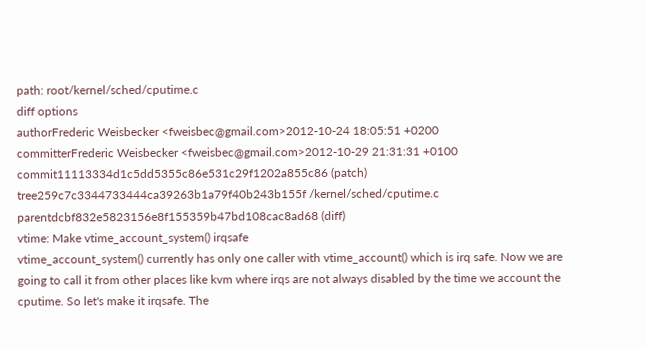path: root/kernel/sched/cputime.c
diff options
authorFrederic Weisbecker <fweisbec@gmail.com>2012-10-24 18:05:51 +0200
committerFrederic Weisbecker <fweisbec@gmail.com>2012-10-29 21:31:31 +0100
commit11113334d1c5dd5355c86e531c29f1202a855c86 (patch)
tree259c7c3344733444ca39263b1a79f40b243b155f /kernel/sched/cputime.c
parentdcbf832e5823156e8f155359b47bd108cac8ad68 (diff)
vtime: Make vtime_account_system() irqsafe
vtime_account_system() currently has only one caller with vtime_account() which is irq safe. Now we are going to call it from other places like kvm where irqs are not always disabled by the time we account the cputime. So let's make it irqsafe. The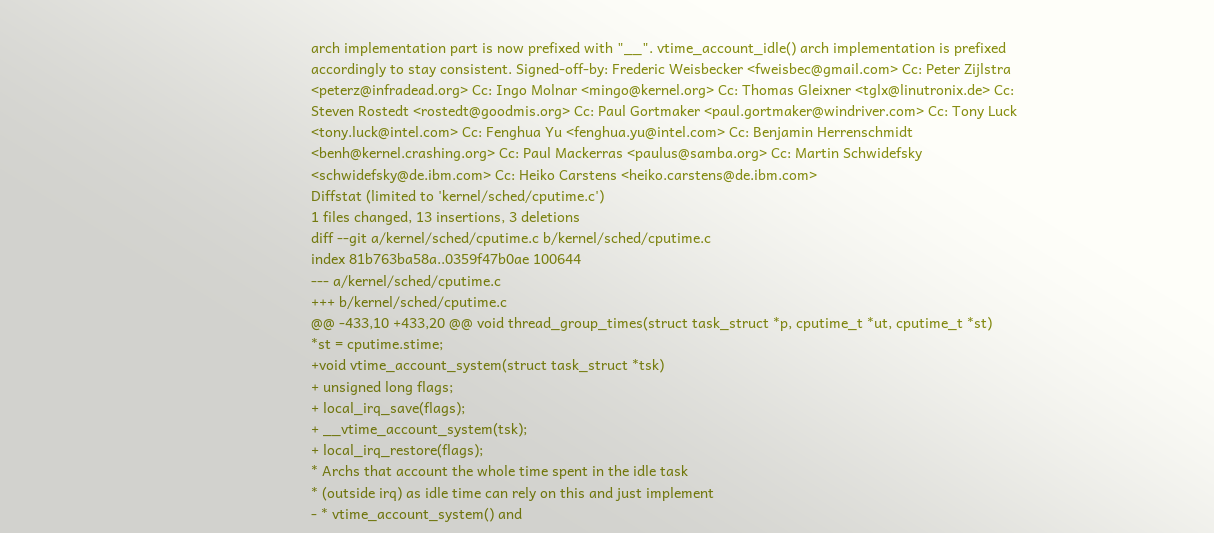arch implementation part is now prefixed with "__". vtime_account_idle() arch implementation is prefixed accordingly to stay consistent. Signed-off-by: Frederic Weisbecker <fweisbec@gmail.com> Cc: Peter Zijlstra <peterz@infradead.org> Cc: Ingo Molnar <mingo@kernel.org> Cc: Thomas Gleixner <tglx@linutronix.de> Cc: Steven Rostedt <rostedt@goodmis.org> Cc: Paul Gortmaker <paul.gortmaker@windriver.com> Cc: Tony Luck <tony.luck@intel.com> Cc: Fenghua Yu <fenghua.yu@intel.com> Cc: Benjamin Herrenschmidt <benh@kernel.crashing.org> Cc: Paul Mackerras <paulus@samba.org> Cc: Martin Schwidefsky <schwidefsky@de.ibm.com> Cc: Heiko Carstens <heiko.carstens@de.ibm.com>
Diffstat (limited to 'kernel/sched/cputime.c')
1 files changed, 13 insertions, 3 deletions
diff --git a/kernel/sched/cputime.c b/kernel/sched/cputime.c
index 81b763ba58a..0359f47b0ae 100644
--- a/kernel/sched/cputime.c
+++ b/kernel/sched/cputime.c
@@ -433,10 +433,20 @@ void thread_group_times(struct task_struct *p, cputime_t *ut, cputime_t *st)
*st = cputime.stime;
+void vtime_account_system(struct task_struct *tsk)
+ unsigned long flags;
+ local_irq_save(flags);
+ __vtime_account_system(tsk);
+ local_irq_restore(flags);
* Archs that account the whole time spent in the idle task
* (outside irq) as idle time can rely on this and just implement
- * vtime_account_system() and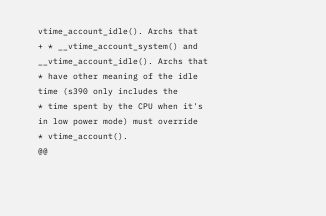vtime_account_idle(). Archs that
+ * __vtime_account_system() and __vtime_account_idle(). Archs that
* have other meaning of the idle time (s390 only includes the
* time spent by the CPU when it's in low power mode) must override
* vtime_account().
@@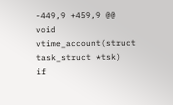-449,9 +459,9 @@ void vtime_account(struct task_struct *tsk)
if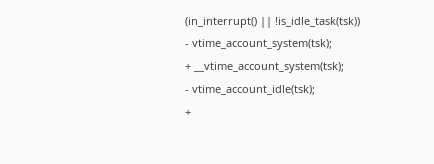(in_interrupt() || !is_idle_task(tsk))
- vtime_account_system(tsk);
+ __vtime_account_system(tsk);
- vtime_account_idle(tsk);
+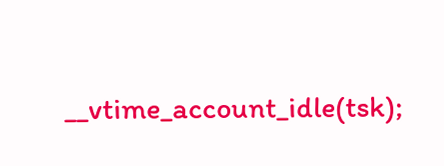__vtime_account_idle(tsk);